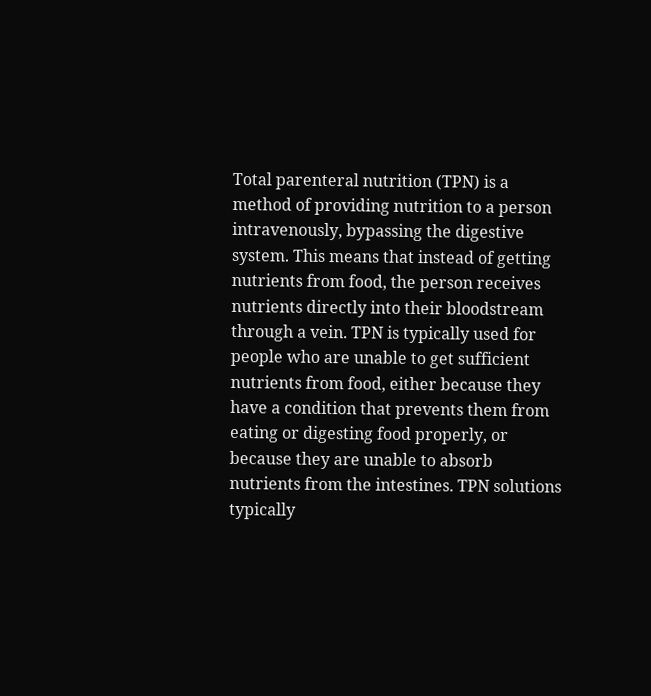Total parenteral nutrition (TPN) is a method of providing nutrition to a person intravenously, bypassing the digestive system. This means that instead of getting nutrients from food, the person receives nutrients directly into their bloodstream through a vein. TPN is typically used for people who are unable to get sufficient nutrients from food, either because they have a condition that prevents them from eating or digesting food properly, or because they are unable to absorb nutrients from the intestines. TPN solutions typically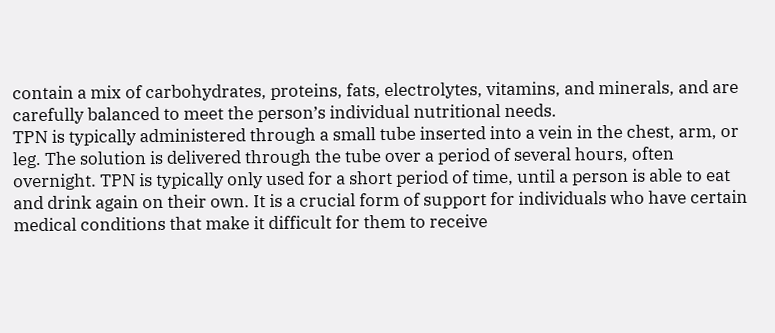contain a mix of carbohydrates, proteins, fats, electrolytes, vitamins, and minerals, and are carefully balanced to meet the person’s individual nutritional needs.
TPN is typically administered through a small tube inserted into a vein in the chest, arm, or leg. The solution is delivered through the tube over a period of several hours, often overnight. TPN is typically only used for a short period of time, until a person is able to eat and drink again on their own. It is a crucial form of support for individuals who have certain medical conditions that make it difficult for them to receive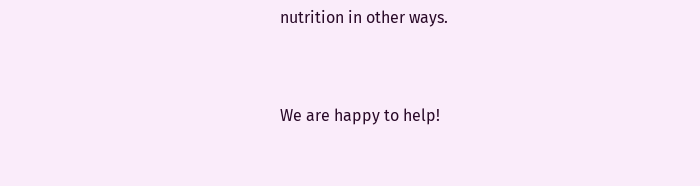nutrition in other ways.


We are happy to help!